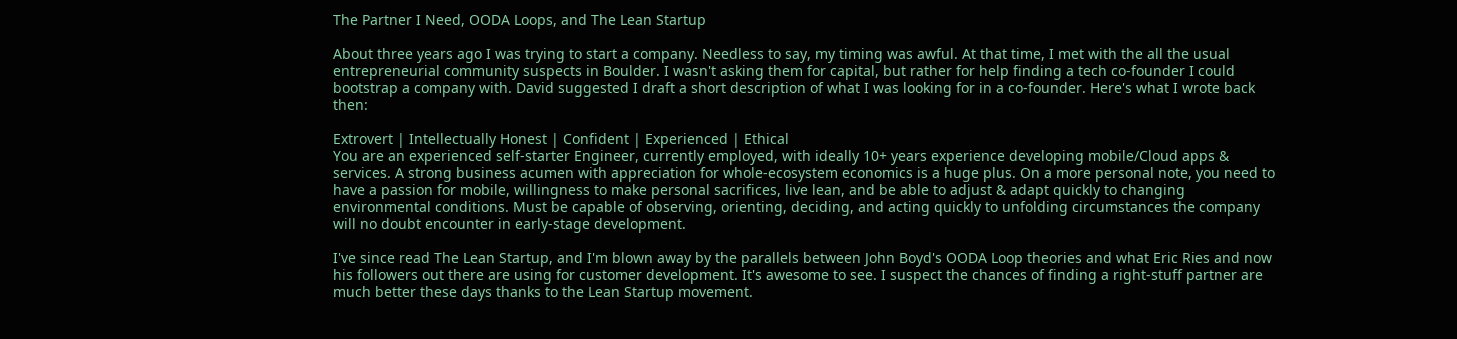The Partner I Need, OODA Loops, and The Lean Startup

About three years ago I was trying to start a company. Needless to say, my timing was awful. At that time, I met with the all the usual entrepreneurial community suspects in Boulder. I wasn't asking them for capital, but rather for help finding a tech co-founder I could bootstrap a company with. David suggested I draft a short description of what I was looking for in a co-founder. Here's what I wrote back then:

Extrovert | Intellectually Honest | Confident | Experienced | Ethical
You are an experienced self-starter Engineer, currently employed, with ideally 10+ years experience developing mobile/Cloud apps & services. A strong business acumen with appreciation for whole-ecosystem economics is a huge plus. On a more personal note, you need to have a passion for mobile, willingness to make personal sacrifices, live lean, and be able to adjust & adapt quickly to changing environmental conditions. Must be capable of observing, orienting, deciding, and acting quickly to unfolding circumstances the company will no doubt encounter in early-stage development.

I've since read The Lean Startup, and I'm blown away by the parallels between John Boyd's OODA Loop theories and what Eric Ries and now his followers out there are using for customer development. It's awesome to see. I suspect the chances of finding a right-stuff partner are much better these days thanks to the Lean Startup movement.